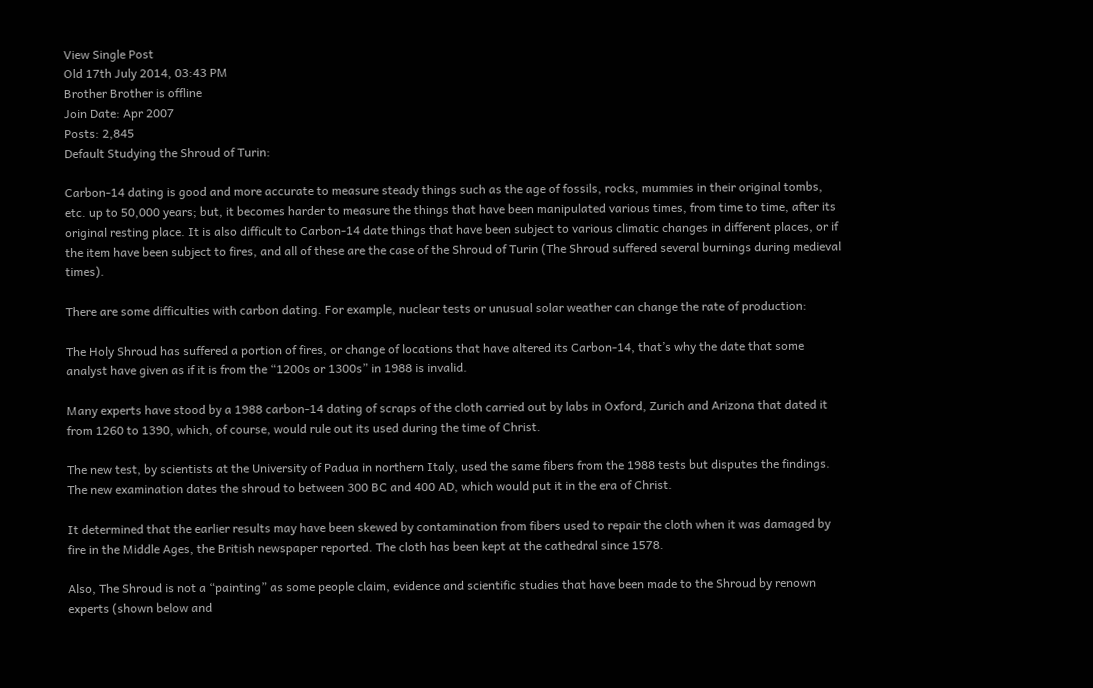View Single Post
Old 17th July 2014, 03:43 PM
Brother Brother is offline
Join Date: Apr 2007
Posts: 2,845
Default Studying the Shroud of Turin:

Carbon-14 dating is good and more accurate to measure steady things such as the age of fossils, rocks, mummies in their original tombs, etc. up to 50,000 years; but, it becomes harder to measure the things that have been manipulated various times, from time to time, after its original resting place. It is also difficult to Carbon-14 date things that have been subject to various climatic changes in different places, or if the item have been subject to fires, and all of these are the case of the Shroud of Turin (The Shroud suffered several burnings during medieval times).

There are some difficulties with carbon dating. For example, nuclear tests or unusual solar weather can change the rate of production:

The Holy Shroud has suffered a portion of fires, or change of locations that have altered its Carbon-14, that’s why the date that some analyst have given as if it is from the “1200s or 1300s” in 1988 is invalid.

Many experts have stood by a 1988 carbon-14 dating of scraps of the cloth carried out by labs in Oxford, Zurich and Arizona that dated it from 1260 to 1390, which, of course, would rule out its used during the time of Christ.

The new test, by scientists at the University of Padua in northern Italy, used the same fibers from the 1988 tests but disputes the findings. The new examination dates the shroud to between 300 BC and 400 AD, which would put it in the era of Christ.

It determined that the earlier results may have been skewed by contamination from fibers used to repair the cloth when it was damaged by fire in the Middle Ages, the British newspaper reported. The cloth has been kept at the cathedral since 1578.

Also, The Shroud is not a “painting” as some people claim, evidence and scientific studies that have been made to the Shroud by renown experts (shown below and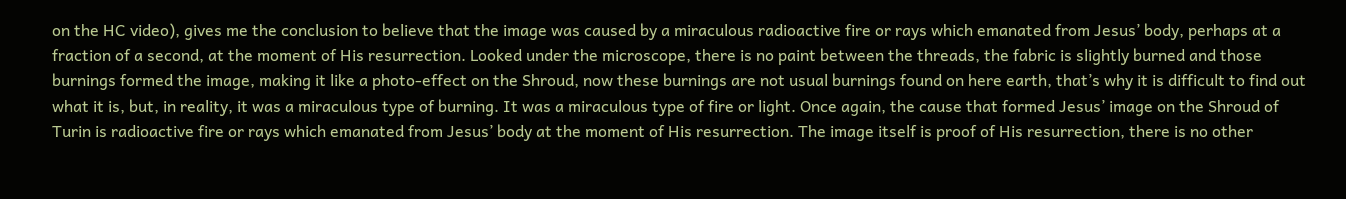on the HC video), gives me the conclusion to believe that the image was caused by a miraculous radioactive fire or rays which emanated from Jesus’ body, perhaps at a fraction of a second, at the moment of His resurrection. Looked under the microscope, there is no paint between the threads, the fabric is slightly burned and those burnings formed the image, making it like a photo-effect on the Shroud, now these burnings are not usual burnings found on here earth, that’s why it is difficult to find out what it is, but, in reality, it was a miraculous type of burning. It was a miraculous type of fire or light. Once again, the cause that formed Jesus’ image on the Shroud of Turin is radioactive fire or rays which emanated from Jesus’ body at the moment of His resurrection. The image itself is proof of His resurrection, there is no other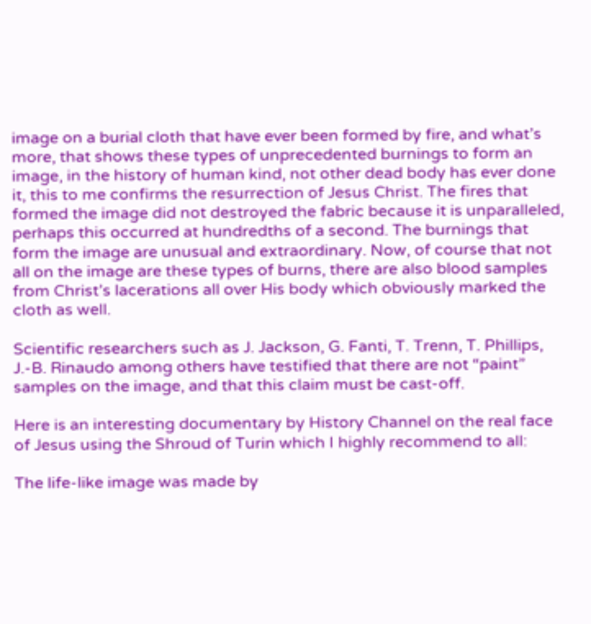image on a burial cloth that have ever been formed by fire, and what’s more, that shows these types of unprecedented burnings to form an image, in the history of human kind, not other dead body has ever done it, this to me confirms the resurrection of Jesus Christ. The fires that formed the image did not destroyed the fabric because it is unparalleled, perhaps this occurred at hundredths of a second. The burnings that form the image are unusual and extraordinary. Now, of course that not all on the image are these types of burns, there are also blood samples from Christ’s lacerations all over His body which obviously marked the cloth as well.

Scientific researchers such as J. Jackson, G. Fanti, T. Trenn, T. Phillips, J.-B. Rinaudo among others have testified that there are not “paint” samples on the image, and that this claim must be cast-off.

Here is an interesting documentary by History Channel on the real face of Jesus using the Shroud of Turin which I highly recommend to all:

The life-like image was made by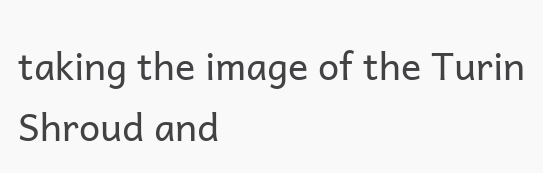taking the image of the Turin Shroud and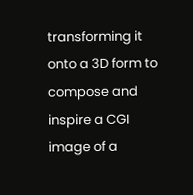transforming it onto a 3D form to compose and inspire a CGI image of a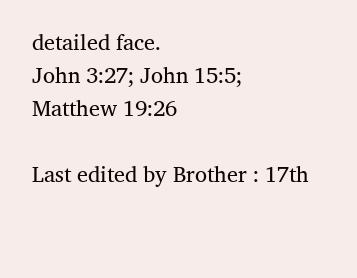detailed face.
John 3:27; John 15:5; Matthew 19:26

Last edited by Brother : 17th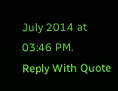July 2014 at 03:46 PM.
Reply With Quote